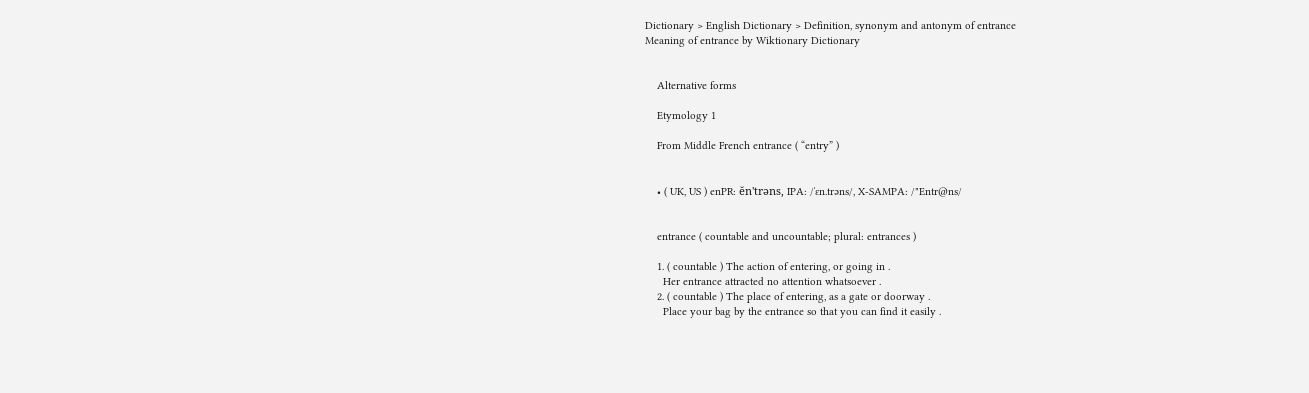Dictionary > English Dictionary > Definition, synonym and antonym of entrance
Meaning of entrance by Wiktionary Dictionary


    Alternative forms

    Etymology 1

    From Middle French entrance ( “entry” )


    • ( UK, US ) enPR: ĕn'trəns, IPA: /ˈɛn.trəns/, X-SAMPA: /"Entr@ns/


    entrance ( countable and uncountable; plural: entrances )

    1. ( countable ) The action of entering, or going in .
      Her entrance attracted no attention whatsoever .
    2. ( countable ) The place of entering, as a gate or doorway .
      Place your bag by the entrance so that you can find it easily .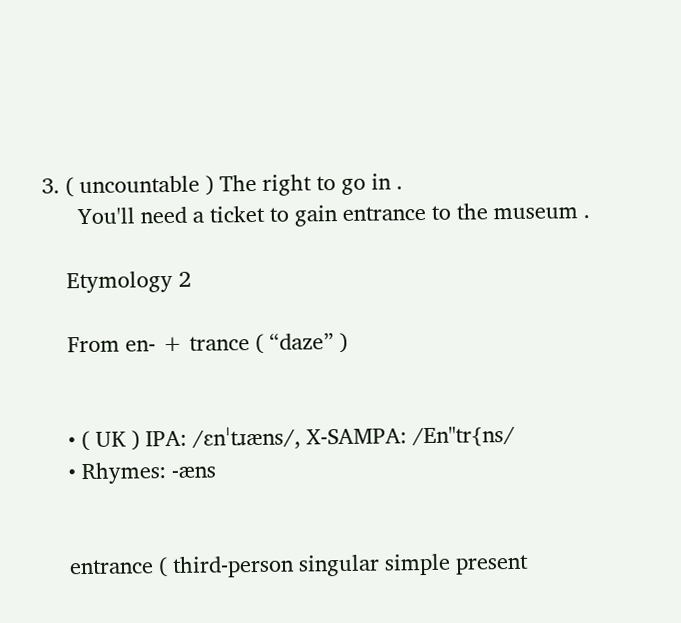3. ( uncountable ) The right to go in .
      You'll need a ticket to gain entrance to the museum .

    Etymology 2

    From en- + trance ( “daze” )


    • ( UK ) IPA: /ɛnˈtɹæns/, X-SAMPA: /En"tr{ns/
    • Rhymes: -æns


    entrance ( third-person singular simple present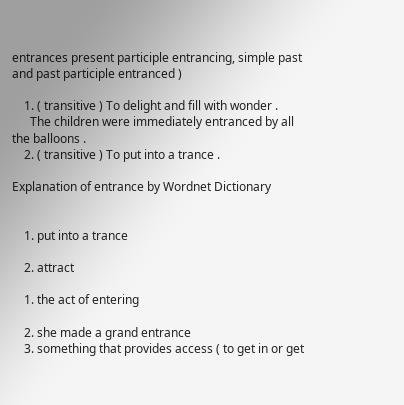entrances present participle entrancing, simple past and past participle entranced )

    1. ( transitive ) To delight and fill with wonder .
      The children were immediately entranced by all the balloons .
    2. ( transitive ) To put into a trance .

Explanation of entrance by Wordnet Dictionary


    1. put into a trance

    2. attract

    1. the act of entering

    2. she made a grand entrance
    3. something that provides access ( to get in or get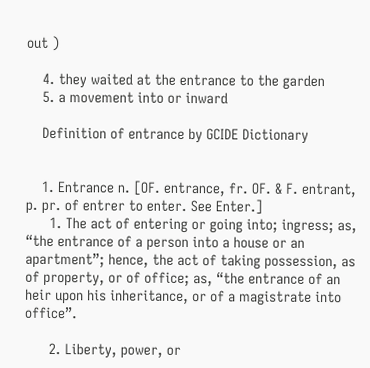out )

    4. they waited at the entrance to the garden
    5. a movement into or inward

    Definition of entrance by GCIDE Dictionary


    1. Entrance n. [OF. entrance, fr. OF. & F. entrant, p. pr. of entrer to enter. See Enter.]
      1. The act of entering or going into; ingress; as, “the entrance of a person into a house or an apartment”; hence, the act of taking possession, as of property, or of office; as, “the entrance of an heir upon his inheritance, or of a magistrate into office”.

      2. Liberty, power, or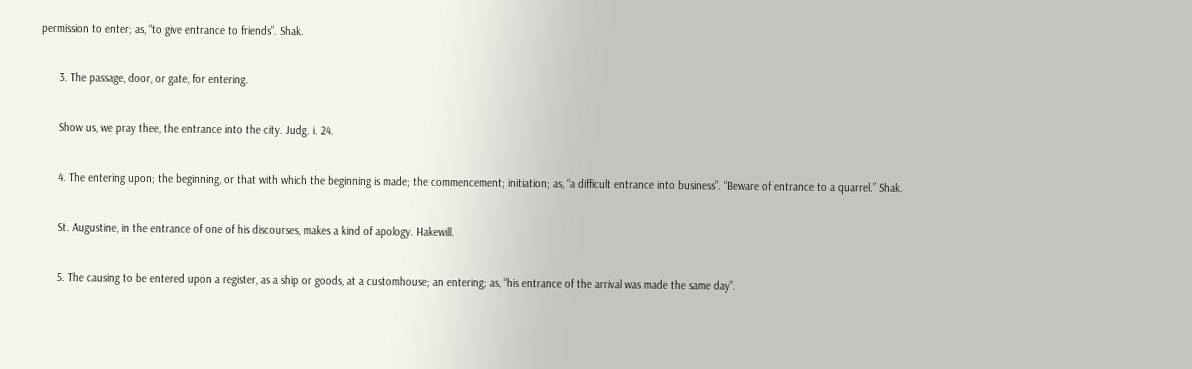permission to enter; as, “to give entrance to friends”. Shak.

      3. The passage, door, or gate, for entering.

      Show us, we pray thee, the entrance into the city. Judg. i. 24.

      4. The entering upon; the beginning, or that with which the beginning is made; the commencement; initiation; as, “a difficult entrance into business”. “Beware of entrance to a quarrel.” Shak.

      St. Augustine, in the entrance of one of his discourses, makes a kind of apology. Hakewill.

      5. The causing to be entered upon a register, as a ship or goods, at a customhouse; an entering; as, “his entrance of the arrival was made the same day”.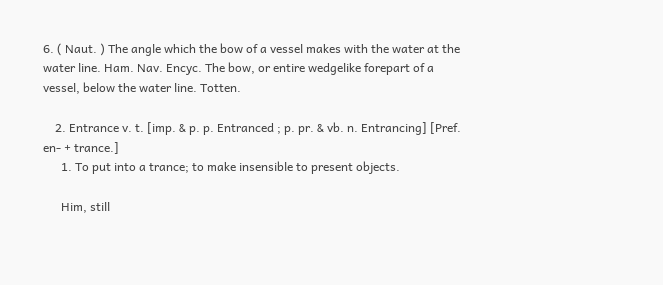6. ( Naut. ) The angle which the bow of a vessel makes with the water at the water line. Ham. Nav. Encyc. The bow, or entire wedgelike forepart of a vessel, below the water line. Totten.

    2. Entrance v. t. [imp. & p. p. Entranced ; p. pr. & vb. n. Entrancing] [Pref. en- + trance.]
      1. To put into a trance; to make insensible to present objects.

      Him, still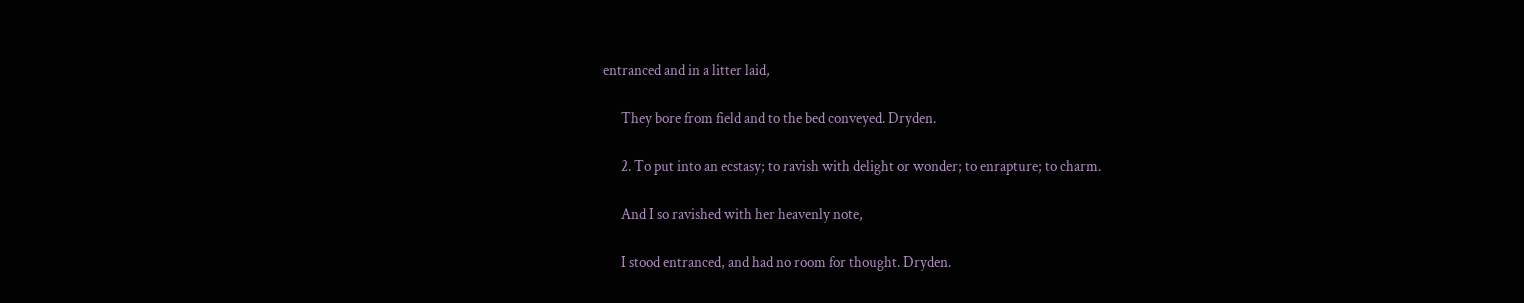entranced and in a litter laid,

      They bore from field and to the bed conveyed. Dryden.

      2. To put into an ecstasy; to ravish with delight or wonder; to enrapture; to charm.

      And I so ravished with her heavenly note,

      I stood entranced, and had no room for thought. Dryden.